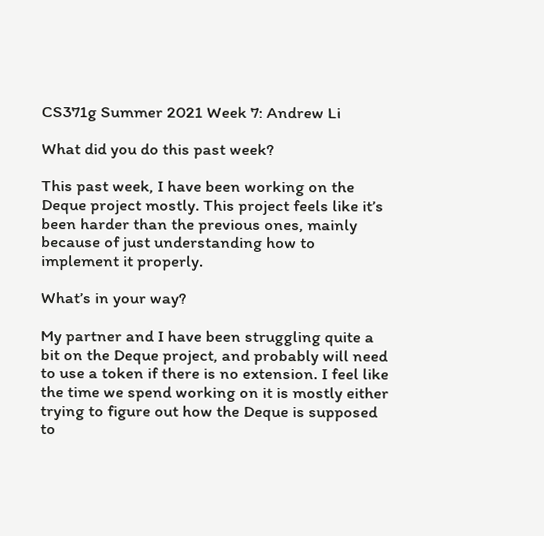CS371g Summer 2021 Week 7: Andrew Li

What did you do this past week?

This past week, I have been working on the Deque project mostly. This project feels like it’s been harder than the previous ones, mainly because of just understanding how to implement it properly.

What’s in your way?

My partner and I have been struggling quite a bit on the Deque project, and probably will need to use a token if there is no extension. I feel like the time we spend working on it is mostly either trying to figure out how the Deque is supposed to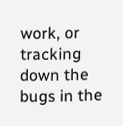work, or tracking down the bugs in the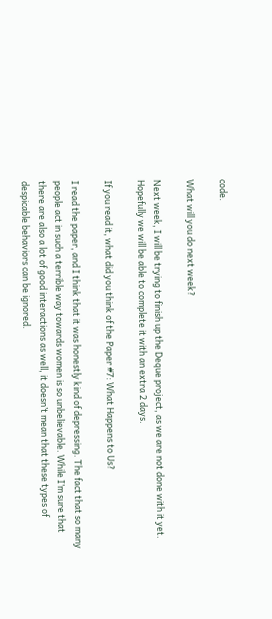code.

What will you do next week?

Next week, I will be trying to finish up the Deque project, as we are not done with it yet. Hopefully we will be able to complete it with an extra 2 days.

If you read it, what did you think of the Paper #7: What Happens to Us?

I read the paper, and I think that it was honestly kind of depressing. The fact that so many people act in such a terrible way towards women is so unbelievable. While I’m sure that there are also a lot of good interactions as well, it doesn’t mean that these types of despicable behaviors can be ignored.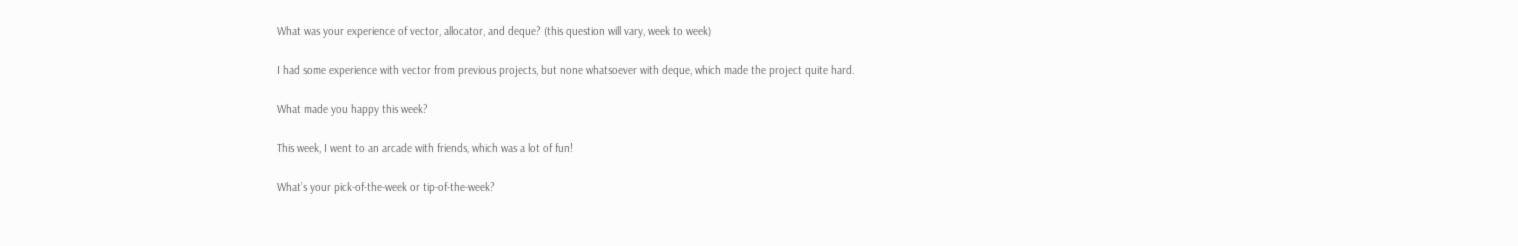What was your experience of vector, allocator, and deque? (this question will vary, week to week)

I had some experience with vector from previous projects, but none whatsoever with deque, which made the project quite hard.

What made you happy this week?

This week, I went to an arcade with friends, which was a lot of fun!

What’s your pick-of-the-week or tip-of-the-week?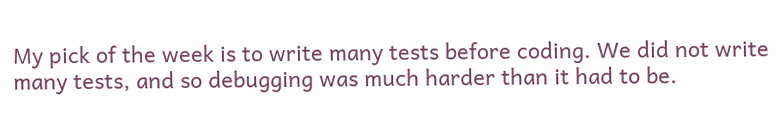My pick of the week is to write many tests before coding. We did not write many tests, and so debugging was much harder than it had to be.